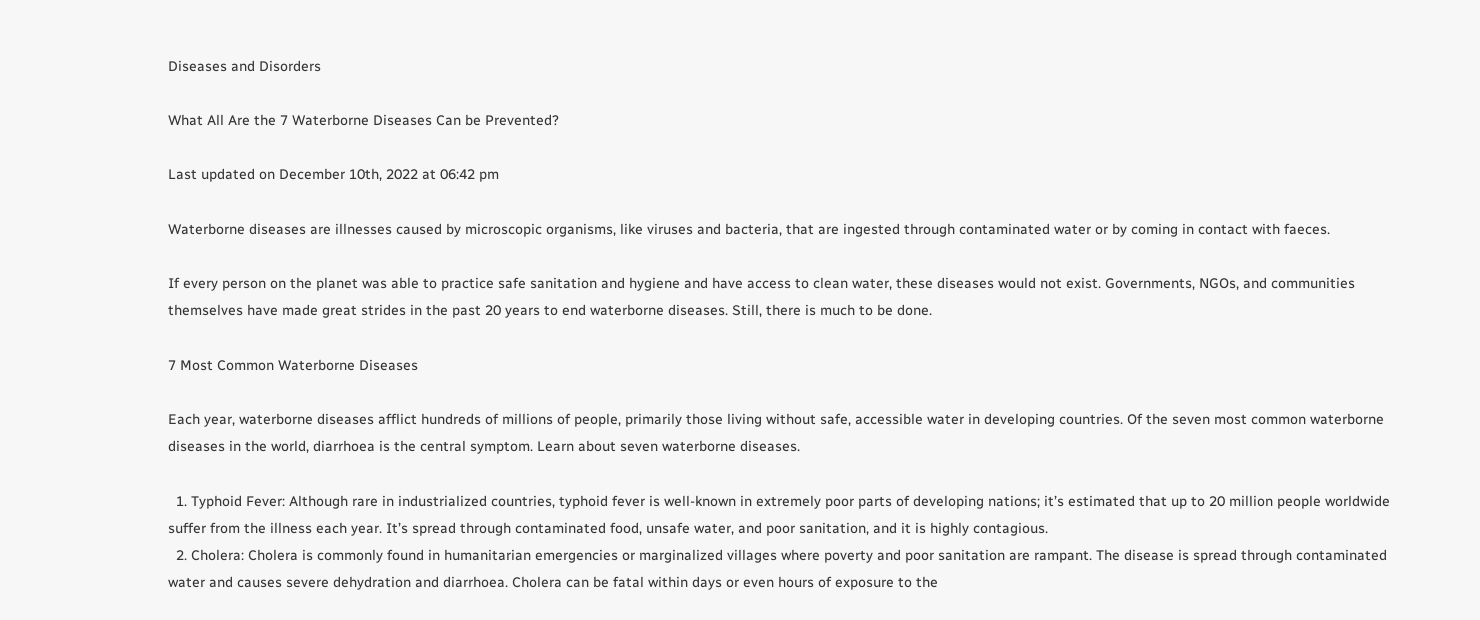Diseases and Disorders

What All Are the 7 Waterborne Diseases Can be Prevented?

Last updated on December 10th, 2022 at 06:42 pm

Waterborne diseases are illnesses caused by microscopic organisms, like viruses and bacteria, that are ingested through contaminated water or by coming in contact with faeces.

If every person on the planet was able to practice safe sanitation and hygiene and have access to clean water, these diseases would not exist. Governments, NGOs, and communities themselves have made great strides in the past 20 years to end waterborne diseases. Still, there is much to be done.

7 Most Common Waterborne Diseases

Each year, waterborne diseases afflict hundreds of millions of people, primarily those living without safe, accessible water in developing countries. Of the seven most common waterborne diseases in the world, diarrhoea is the central symptom. Learn about seven waterborne diseases.

  1. Typhoid Fever: Although rare in industrialized countries, typhoid fever is well-known in extremely poor parts of developing nations; it’s estimated that up to 20 million people worldwide suffer from the illness each year. It’s spread through contaminated food, unsafe water, and poor sanitation, and it is highly contagious.
  2. Cholera: Cholera is commonly found in humanitarian emergencies or marginalized villages where poverty and poor sanitation are rampant. The disease is spread through contaminated water and causes severe dehydration and diarrhoea. Cholera can be fatal within days or even hours of exposure to the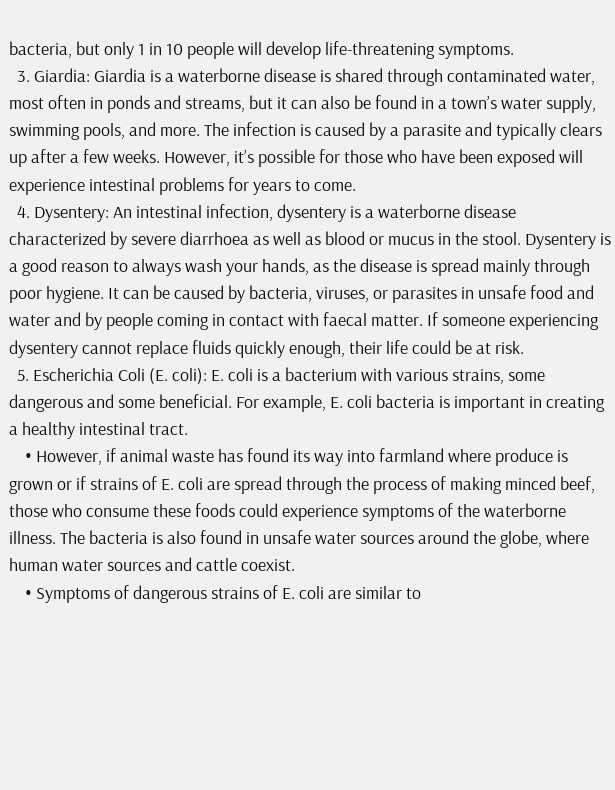bacteria, but only 1 in 10 people will develop life-threatening symptoms.
  3. Giardia: Giardia is a waterborne disease is shared through contaminated water, most often in ponds and streams, but it can also be found in a town’s water supply, swimming pools, and more. The infection is caused by a parasite and typically clears up after a few weeks. However, it’s possible for those who have been exposed will experience intestinal problems for years to come.
  4. Dysentery: An intestinal infection, dysentery is a waterborne disease characterized by severe diarrhoea as well as blood or mucus in the stool. Dysentery is a good reason to always wash your hands, as the disease is spread mainly through poor hygiene. It can be caused by bacteria, viruses, or parasites in unsafe food and water and by people coming in contact with faecal matter. If someone experiencing dysentery cannot replace fluids quickly enough, their life could be at risk.
  5. Escherichia Coli (E. coli): E. coli is a bacterium with various strains, some dangerous and some beneficial. For example, E. coli bacteria is important in creating a healthy intestinal tract.
    • However, if animal waste has found its way into farmland where produce is grown or if strains of E. coli are spread through the process of making minced beef, those who consume these foods could experience symptoms of the waterborne illness. The bacteria is also found in unsafe water sources around the globe, where human water sources and cattle coexist.
    • Symptoms of dangerous strains of E. coli are similar to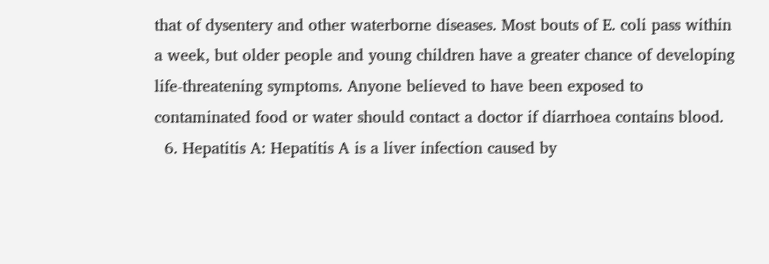that of dysentery and other waterborne diseases. Most bouts of E. coli pass within a week, but older people and young children have a greater chance of developing life-threatening symptoms. Anyone believed to have been exposed to contaminated food or water should contact a doctor if diarrhoea contains blood.
  6. Hepatitis A: Hepatitis A is a liver infection caused by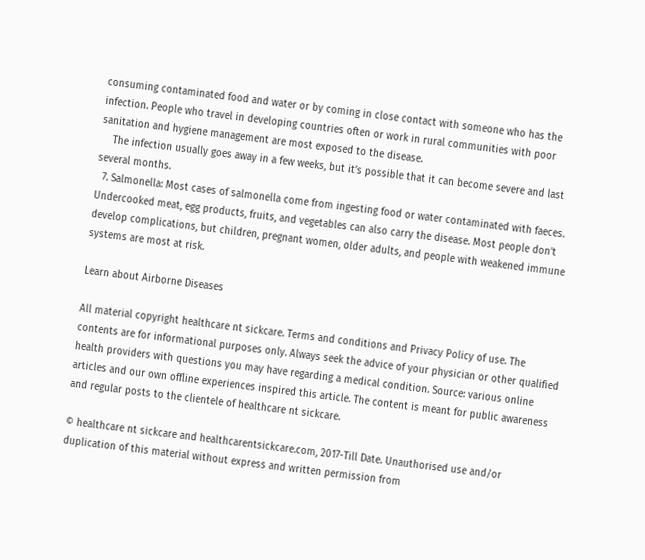consuming contaminated food and water or by coming in close contact with someone who has the infection. People who travel in developing countries often or work in rural communities with poor sanitation and hygiene management are most exposed to the disease.
    The infection usually goes away in a few weeks, but it’s possible that it can become severe and last several months.
  7. Salmonella: Most cases of salmonella come from ingesting food or water contaminated with faeces. Undercooked meat, egg products, fruits, and vegetables can also carry the disease. Most people don’t develop complications, but children, pregnant women, older adults, and people with weakened immune systems are most at risk.

Learn about Airborne Diseases

All material copyright healthcare nt sickcare. Terms and conditions and Privacy Policy of use. The contents are for informational purposes only. Always seek the advice of your physician or other qualified health providers with questions you may have regarding a medical condition. Source: various online articles and our own offline experiences inspired this article. The content is meant for public awareness and regular posts to the clientele of healthcare nt sickcare.

© healthcare nt sickcare and healthcarentsickcare.com, 2017-Till Date. Unauthorised use and/or duplication of this material without express and written permission from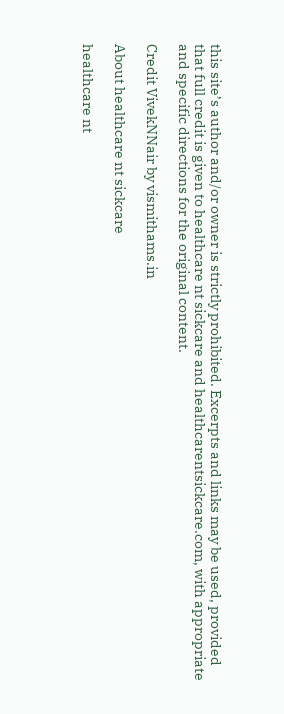this site’s author and/or owner is strictly prohibited. Excerpts and links may be used, provided that full credit is given to healthcare nt sickcare and healthcarentsickcare.com, with appropriate and specific directions for the original content.

Credit VivekNNair by vismithams.in

About healthcare nt sickcare

healthcare nt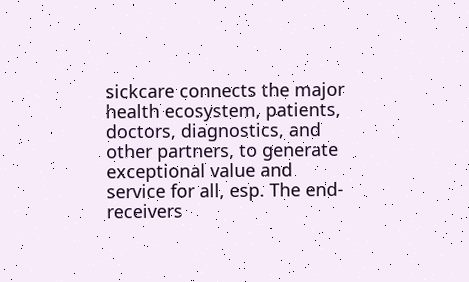sickcare connects the major health ecosystem, patients, doctors, diagnostics, and other partners, to generate exceptional value and service for all, esp. The end-receivers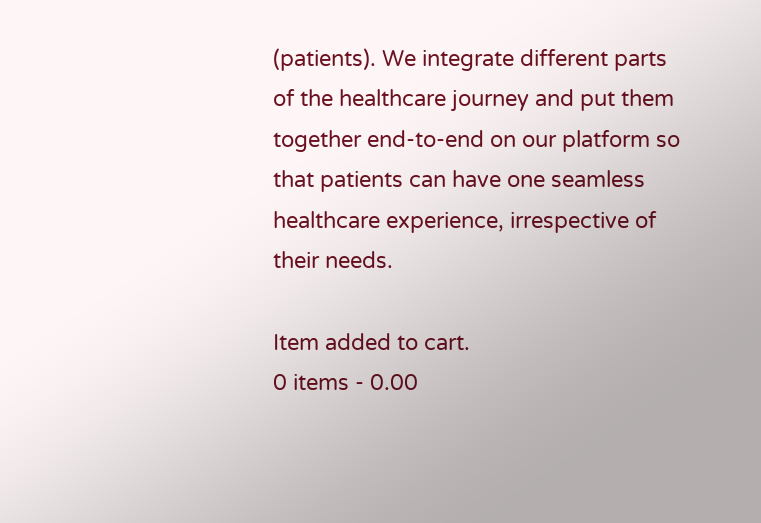(patients). We integrate different parts of the healthcare journey and put them together end-to-end on our platform so that patients can have one seamless healthcare experience, irrespective of their needs.

Item added to cart.
0 items - 0.00